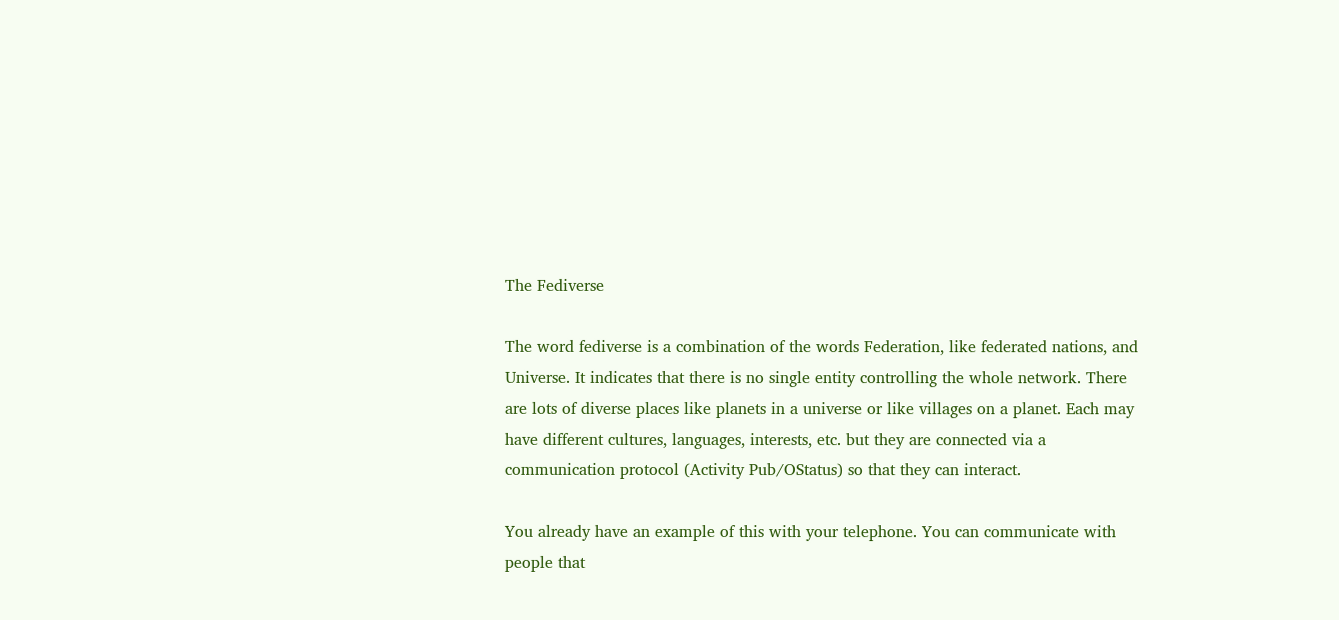The Fediverse

The word fediverse is a combination of the words Federation, like federated nations, and Universe. It indicates that there is no single entity controlling the whole network. There are lots of diverse places like planets in a universe or like villages on a planet. Each may have different cultures, languages, interests, etc. but they are connected via a communication protocol (Activity Pub/OStatus) so that they can interact.

You already have an example of this with your telephone. You can communicate with people that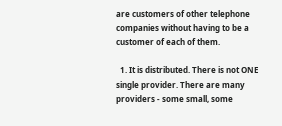are customers of other telephone companies without having to be a customer of each of them.

  1. It is distributed. There is not ONE single provider. There are many providers - some small, some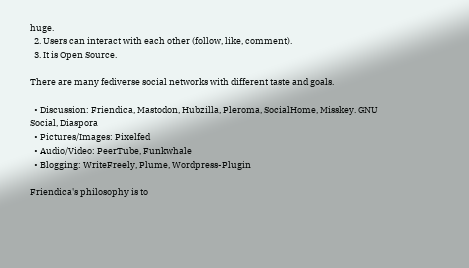huge.
  2. Users can interact with each other (follow, like, comment).
  3. It is Open Source.

There are many fediverse social networks with different taste and goals.

  • Discussion: Friendica, Mastodon, Hubzilla, Pleroma, SocialHome, Misskey. GNU Social, Diaspora
  • Pictures/Images: Pixelfed
  • Audio/Video: PeerTube, Funkwhale
  • Blogging: WriteFreely, Plume, Wordpress-Plugin

Friendica's philosophy is to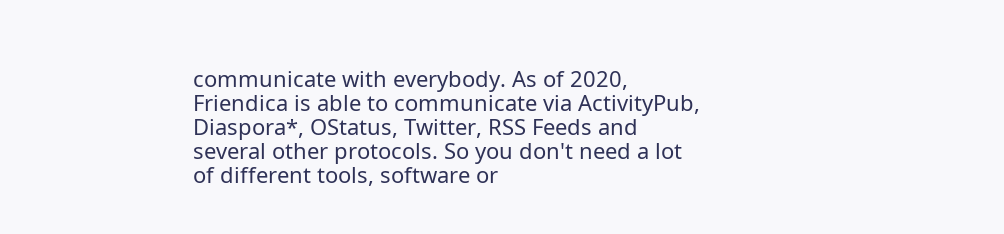communicate with everybody. As of 2020, Friendica is able to communicate via ActivityPub, Diaspora*, OStatus, Twitter, RSS Feeds and several other protocols. So you don't need a lot of different tools, software or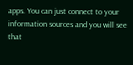apps. You can just connect to your information sources and you will see that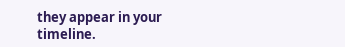they appear in your timeline.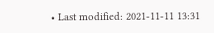• Last modified: 2021-11-11 13:31